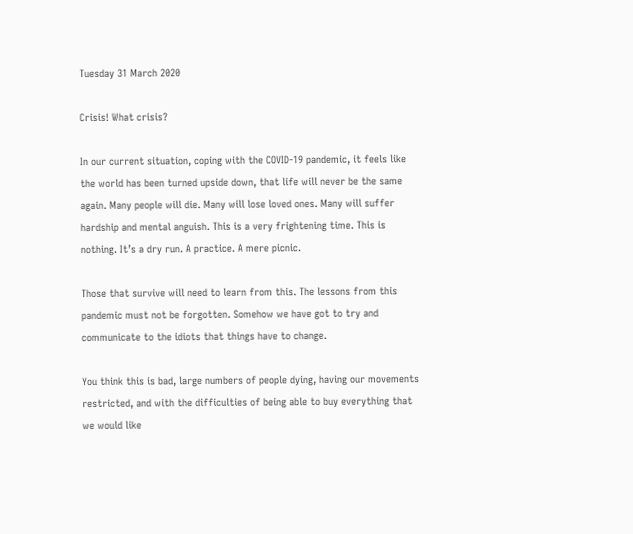Tuesday 31 March 2020

Crisis! What crisis?

In our current situation, coping with the COVID-19 pandemic, it feels like the world has been turned upside down, that life will never be the same again. Many people will die. Many will lose loved ones. Many will suffer hardship and mental anguish. This is a very frightening time. This is nothing. It’s a dry run. A practice. A mere picnic.

Those that survive will need to learn from this. The lessons from this pandemic must not be forgotten. Somehow we have got to try and communicate to the idiots that things have to change.

You think this is bad, large numbers of people dying, having our movements restricted, and with the difficulties of being able to buy everything that we would like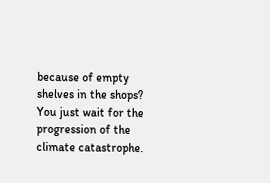because of empty shelves in the shops? You just wait for the progression of the climate catastrophe.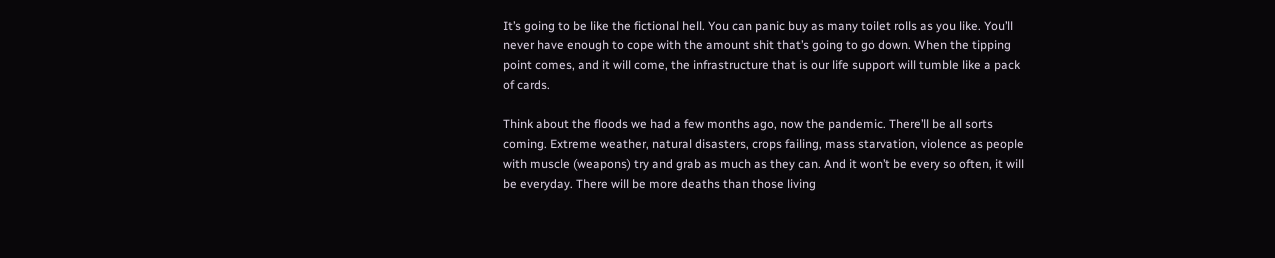It’s going to be like the fictional hell. You can panic buy as many toilet rolls as you like. You’ll never have enough to cope with the amount shit that’s going to go down. When the tipping point comes, and it will come, the infrastructure that is our life support will tumble like a pack of cards.

Think about the floods we had a few months ago, now the pandemic. There’ll be all sorts coming. Extreme weather, natural disasters, crops failing, mass starvation, violence as people with muscle (weapons) try and grab as much as they can. And it won’t be every so often, it will be everyday. There will be more deaths than those living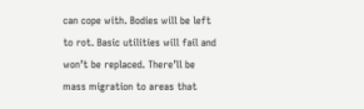can cope with. Bodies will be left to rot. Basic utilities will fail and won’t be replaced. There’ll be mass migration to areas that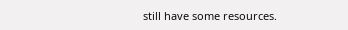still have some resources.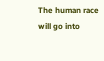The human race will go into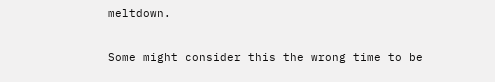meltdown.

Some might consider this the wrong time to be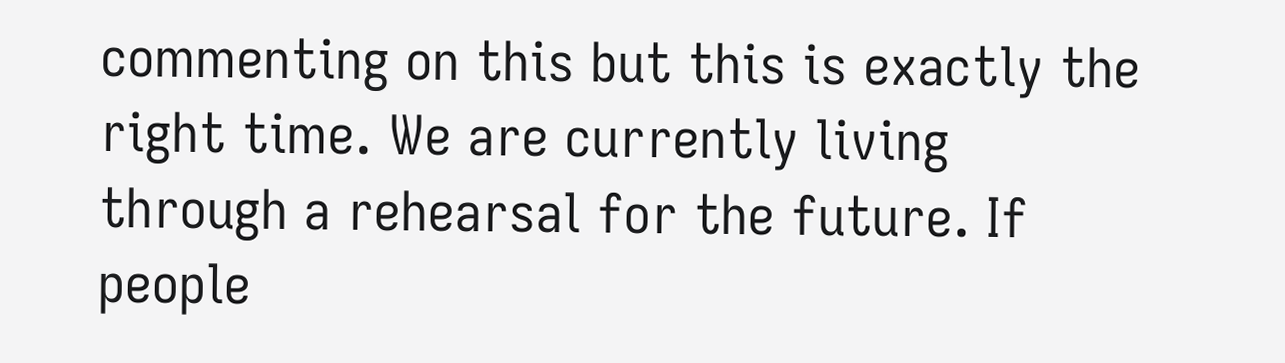commenting on this but this is exactly the right time. We are currently living through a rehearsal for the future. If people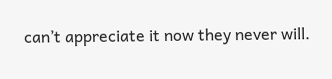can’t appreciate it now they never will.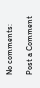No comments:

Post a Comment